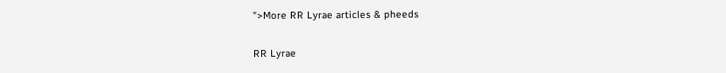">More RR Lyrae articles & pheeds

RR Lyrae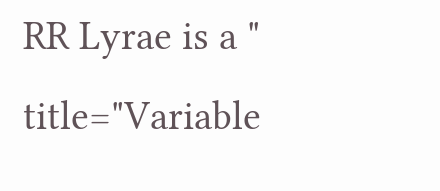RR Lyrae is a " title="Variable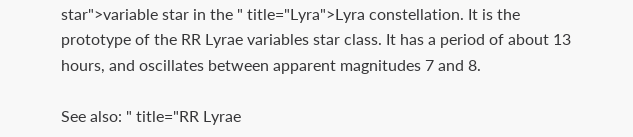star">variable star in the " title="Lyra">Lyra constellation. It is the prototype of the RR Lyrae variables star class. It has a period of about 13 hours, and oscillates between apparent magnitudes 7 and 8.

See also: " title="RR Lyrae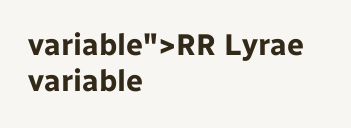variable">RR Lyrae variable